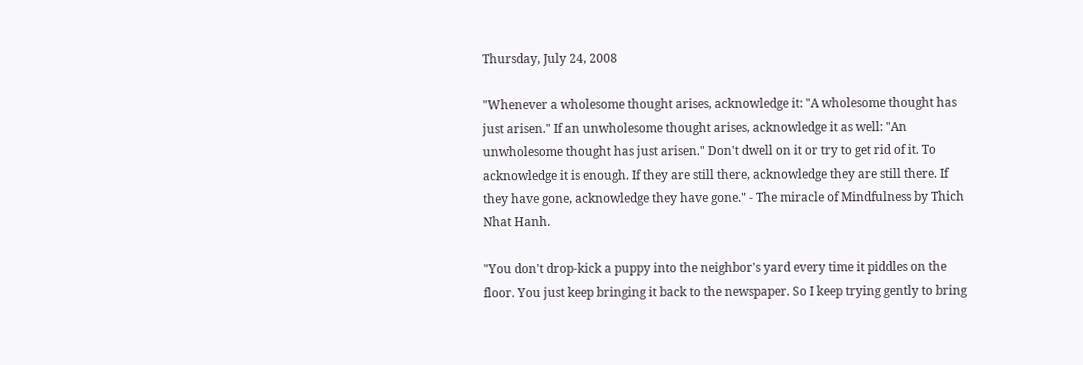Thursday, July 24, 2008

"Whenever a wholesome thought arises, acknowledge it: "A wholesome thought has just arisen." If an unwholesome thought arises, acknowledge it as well: "An unwholesome thought has just arisen." Don't dwell on it or try to get rid of it. To acknowledge it is enough. If they are still there, acknowledge they are still there. If they have gone, acknowledge they have gone." - The miracle of Mindfulness by Thich Nhat Hanh.

"You don't drop-kick a puppy into the neighbor's yard every time it piddles on the floor. You just keep bringing it back to the newspaper. So I keep trying gently to bring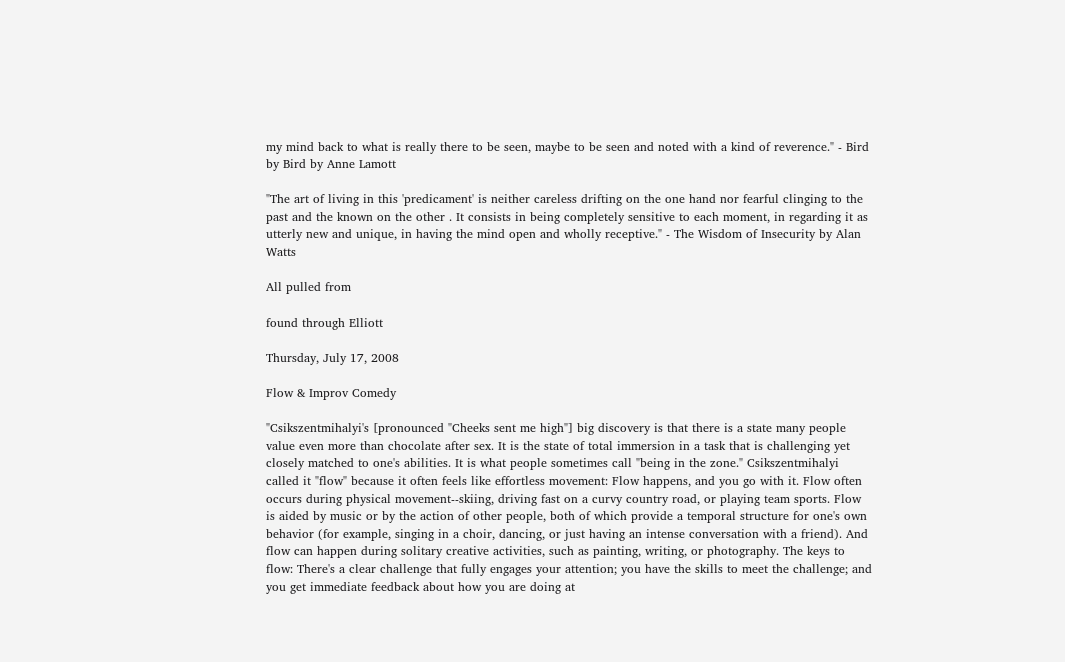my mind back to what is really there to be seen, maybe to be seen and noted with a kind of reverence." - Bird by Bird by Anne Lamott

"The art of living in this 'predicament' is neither careless drifting on the one hand nor fearful clinging to the past and the known on the other . It consists in being completely sensitive to each moment, in regarding it as utterly new and unique, in having the mind open and wholly receptive." - The Wisdom of Insecurity by Alan Watts

All pulled from

found through Elliott

Thursday, July 17, 2008

Flow & Improv Comedy

"Csikszentmihalyi's [pronounced "Cheeks sent me high"] big discovery is that there is a state many people value even more than chocolate after sex. It is the state of total immersion in a task that is challenging yet closely matched to one's abilities. It is what people sometimes call "being in the zone." Csikszentmihalyi called it "flow" because it often feels like effortless movement: Flow happens, and you go with it. Flow often occurs during physical movement--skiing, driving fast on a curvy country road, or playing team sports. Flow is aided by music or by the action of other people, both of which provide a temporal structure for one's own behavior (for example, singing in a choir, dancing, or just having an intense conversation with a friend). And flow can happen during solitary creative activities, such as painting, writing, or photography. The keys to flow: There's a clear challenge that fully engages your attention; you have the skills to meet the challenge; and you get immediate feedback about how you are doing at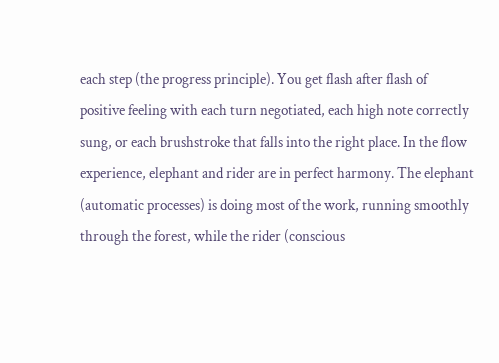each step (the progress principle). You get flash after flash of positive feeling with each turn negotiated, each high note correctly sung, or each brushstroke that falls into the right place. In the flow experience, elephant and rider are in perfect harmony. The elephant (automatic processes) is doing most of the work, running smoothly through the forest, while the rider (conscious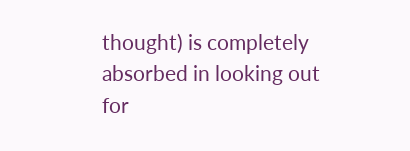thought) is completely absorbed in looking out for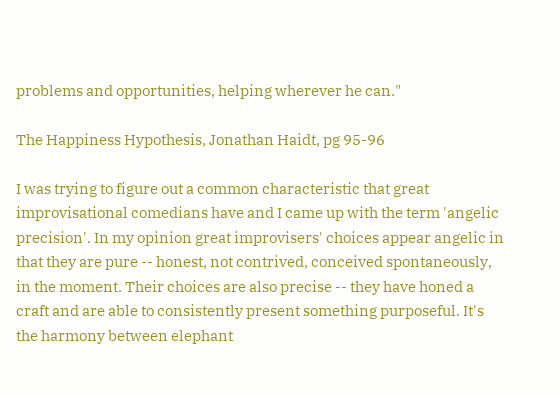problems and opportunities, helping wherever he can."

The Happiness Hypothesis, Jonathan Haidt, pg 95-96

I was trying to figure out a common characteristic that great improvisational comedians have and I came up with the term 'angelic precision'. In my opinion great improvisers' choices appear angelic in that they are pure -- honest, not contrived, conceived spontaneously, in the moment. Their choices are also precise -- they have honed a craft and are able to consistently present something purposeful. It's the harmony between elephant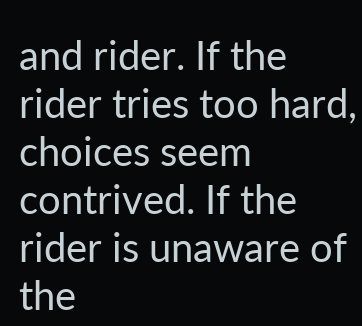and rider. If the rider tries too hard, choices seem contrived. If the rider is unaware of the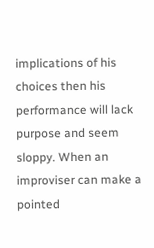implications of his choices then his performance will lack purpose and seem sloppy. When an improviser can make a pointed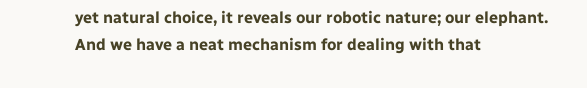yet natural choice, it reveals our robotic nature; our elephant. And we have a neat mechanism for dealing with that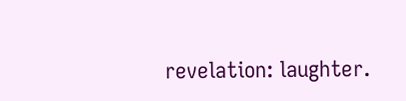revelation: laughter.